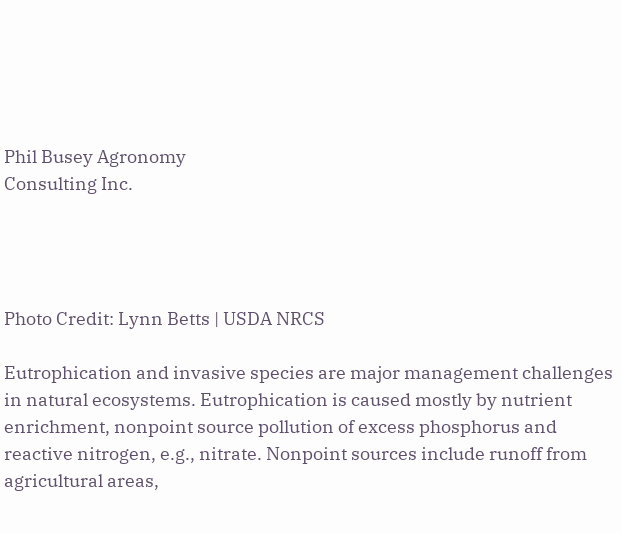Phil Busey Agronomy
Consulting Inc.




Photo Credit: Lynn Betts | USDA NRCS

Eutrophication and invasive species are major management challenges in natural ecosystems. Eutrophication is caused mostly by nutrient enrichment, nonpoint source pollution of excess phosphorus and reactive nitrogen, e.g., nitrate. Nonpoint sources include runoff from agricultural areas,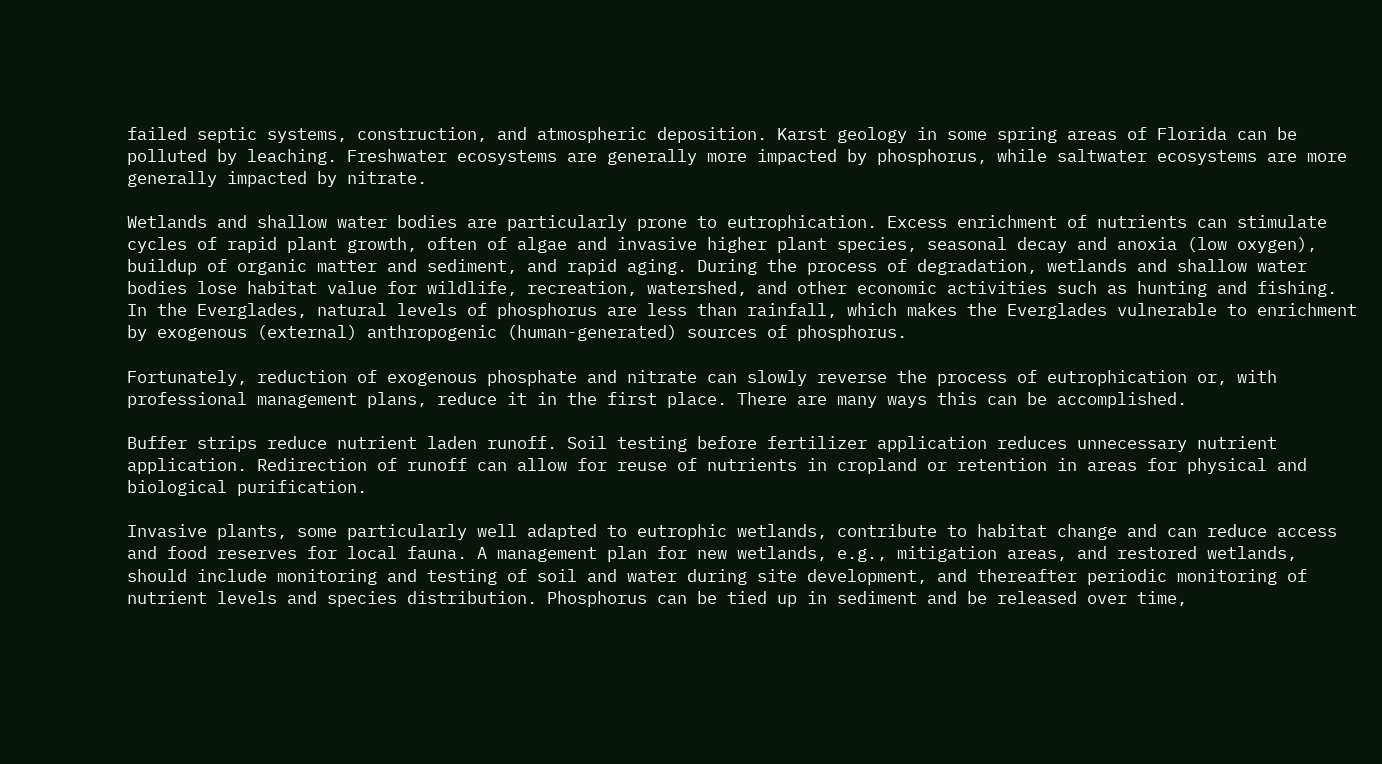failed septic systems, construction, and atmospheric deposition. Karst geology in some spring areas of Florida can be polluted by leaching. Freshwater ecosystems are generally more impacted by phosphorus, while saltwater ecosystems are more generally impacted by nitrate.

Wetlands and shallow water bodies are particularly prone to eutrophication. Excess enrichment of nutrients can stimulate cycles of rapid plant growth, often of algae and invasive higher plant species, seasonal decay and anoxia (low oxygen), buildup of organic matter and sediment, and rapid aging. During the process of degradation, wetlands and shallow water bodies lose habitat value for wildlife, recreation, watershed, and other economic activities such as hunting and fishing. In the Everglades, natural levels of phosphorus are less than rainfall, which makes the Everglades vulnerable to enrichment by exogenous (external) anthropogenic (human-generated) sources of phosphorus.

Fortunately, reduction of exogenous phosphate and nitrate can slowly reverse the process of eutrophication or, with professional management plans, reduce it in the first place. There are many ways this can be accomplished.

Buffer strips reduce nutrient laden runoff. Soil testing before fertilizer application reduces unnecessary nutrient application. Redirection of runoff can allow for reuse of nutrients in cropland or retention in areas for physical and biological purification.

Invasive plants, some particularly well adapted to eutrophic wetlands, contribute to habitat change and can reduce access and food reserves for local fauna. A management plan for new wetlands, e.g., mitigation areas, and restored wetlands, should include monitoring and testing of soil and water during site development, and thereafter periodic monitoring of nutrient levels and species distribution. Phosphorus can be tied up in sediment and be released over time,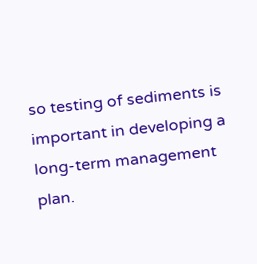so testing of sediments is important in developing a long-term management plan.